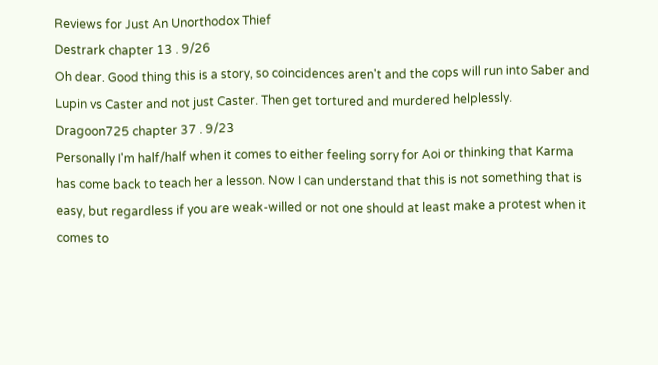Reviews for Just An Unorthodox Thief
Destrark chapter 13 . 9/26
Oh dear. Good thing this is a story, so coincidences aren't and the cops will run into Saber and Lupin vs Caster and not just Caster. Then get tortured and murdered helplessly.
Dragoon725 chapter 37 . 9/23
Personally I'm half/half when it comes to either feeling sorry for Aoi or thinking that Karma has come back to teach her a lesson. Now I can understand that this is not something that is easy, but regardless if you are weak-willed or not one should at least make a protest when it comes to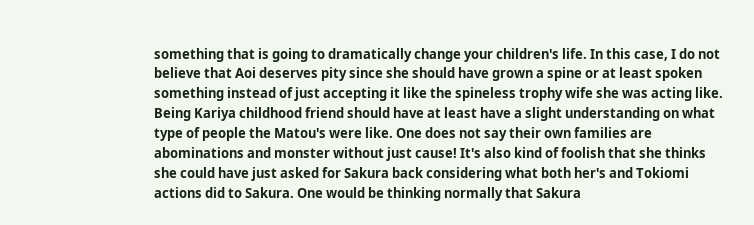something that is going to dramatically change your children's life. In this case, I do not believe that Aoi deserves pity since she should have grown a spine or at least spoken something instead of just accepting it like the spineless trophy wife she was acting like. Being Kariya childhood friend should have at least have a slight understanding on what type of people the Matou's were like. One does not say their own families are abominations and monster without just cause! It's also kind of foolish that she thinks she could have just asked for Sakura back considering what both her's and Tokiomi actions did to Sakura. One would be thinking normally that Sakura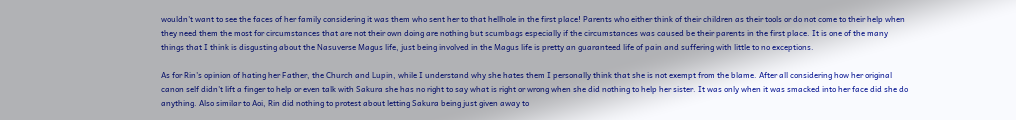wouldn't want to see the faces of her family considering it was them who sent her to that hellhole in the first place! Parents who either think of their children as their tools or do not come to their help when they need them the most for circumstances that are not their own doing are nothing but scumbags especially if the circumstances was caused be their parents in the first place. It is one of the many things that I think is disgusting about the Nasuverse Magus life, just being involved in the Magus life is pretty an guaranteed life of pain and suffering with little to no exceptions.

As for Rin's opinion of hating her Father, the Church and Lupin, while I understand why she hates them I personally think that she is not exempt from the blame. After all considering how her original canon self didn't lift a finger to help or even talk with Sakura she has no right to say what is right or wrong when she did nothing to help her sister. It was only when it was smacked into her face did she do anything. Also similar to Aoi, Rin did nothing to protest about letting Sakura being just given away to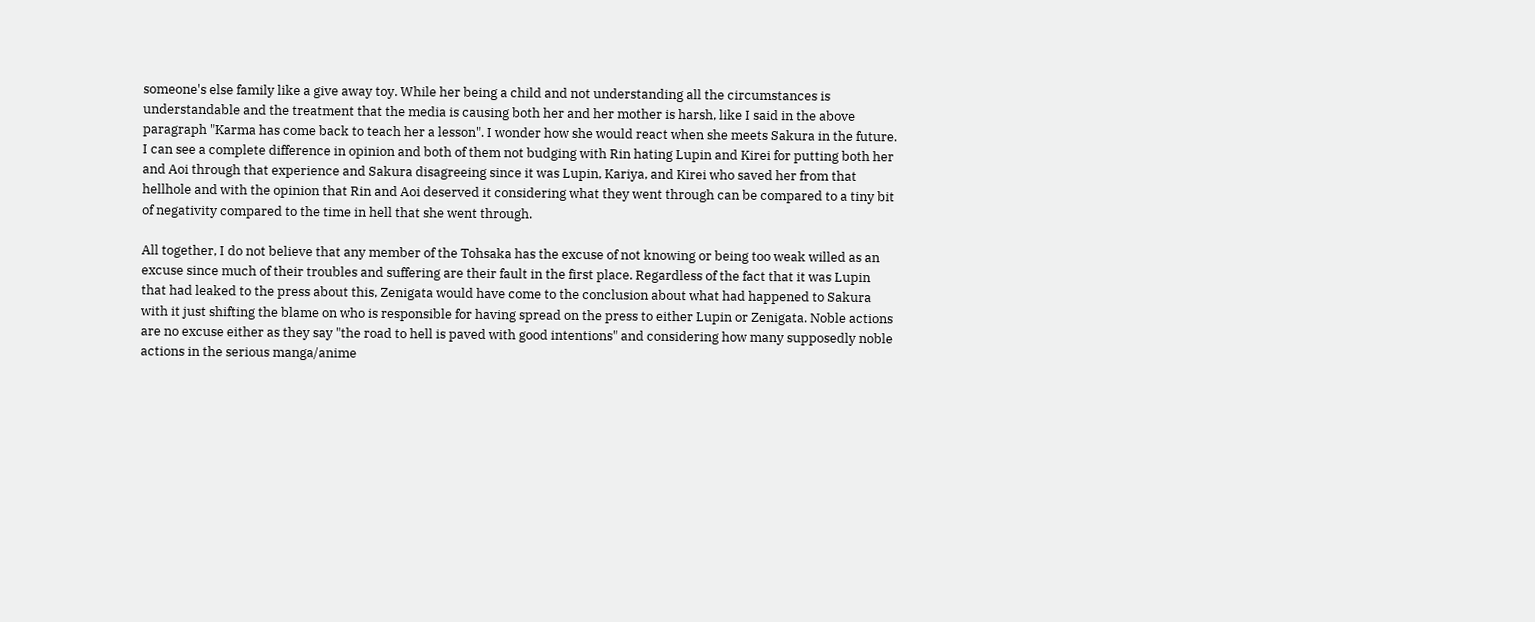someone's else family like a give away toy. While her being a child and not understanding all the circumstances is understandable and the treatment that the media is causing both her and her mother is harsh, like I said in the above paragraph "Karma has come back to teach her a lesson". I wonder how she would react when she meets Sakura in the future. I can see a complete difference in opinion and both of them not budging with Rin hating Lupin and Kirei for putting both her and Aoi through that experience and Sakura disagreeing since it was Lupin, Kariya, and Kirei who saved her from that hellhole and with the opinion that Rin and Aoi deserved it considering what they went through can be compared to a tiny bit of negativity compared to the time in hell that she went through.

All together, I do not believe that any member of the Tohsaka has the excuse of not knowing or being too weak willed as an excuse since much of their troubles and suffering are their fault in the first place. Regardless of the fact that it was Lupin that had leaked to the press about this, Zenigata would have come to the conclusion about what had happened to Sakura with it just shifting the blame on who is responsible for having spread on the press to either Lupin or Zenigata. Noble actions are no excuse either as they say "the road to hell is paved with good intentions" and considering how many supposedly noble actions in the serious manga/anime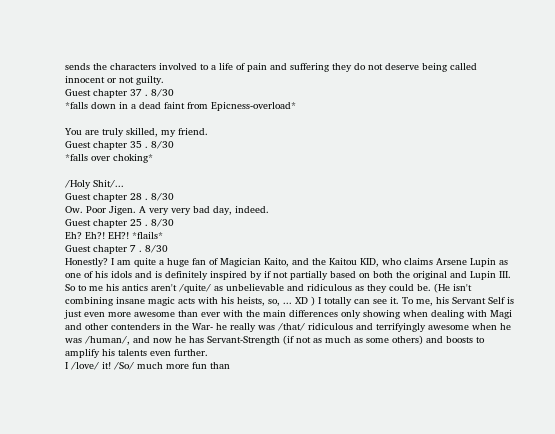sends the characters involved to a life of pain and suffering they do not deserve being called innocent or not guilty.
Guest chapter 37 . 8/30
*falls down in a dead faint from Epicness-overload*

You are truly skilled, my friend.
Guest chapter 35 . 8/30
*falls over choking*

/Holy Shit/...
Guest chapter 28 . 8/30
Ow. Poor Jigen. A very very bad day, indeed.
Guest chapter 25 . 8/30
Eh? Eh?! EH?! *flails*
Guest chapter 7 . 8/30
Honestly? I am quite a huge fan of Magician Kaito, and the Kaitou KID, who claims Arsene Lupin as one of his idols and is definitely inspired by if not partially based on both the original and Lupin III. So to me his antics aren't /quite/ as unbelievable and ridiculous as they could be. (He isn't combining insane magic acts with his heists, so, ... XD ) I totally can see it. To me, his Servant Self is just even more awesome than ever with the main differences only showing when dealing with Magi and other contenders in the War- he really was /that/ ridiculous and terrifyingly awesome when he was /human/, and now he has Servant-Strength (if not as much as some others) and boosts to amplify his talents even further.
I /love/ it! /So/ much more fun than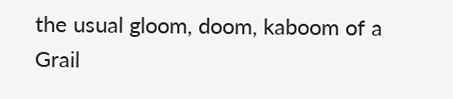the usual gloom, doom, kaboom of a Grail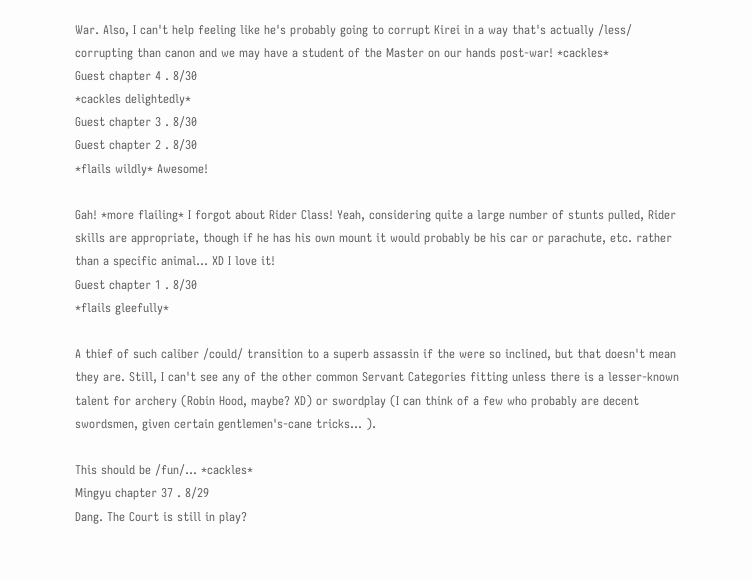War. Also, I can't help feeling like he's probably going to corrupt Kirei in a way that's actually /less/ corrupting than canon and we may have a student of the Master on our hands post-war! *cackles*
Guest chapter 4 . 8/30
*cackles delightedly*
Guest chapter 3 . 8/30
Guest chapter 2 . 8/30
*flails wildly* Awesome!

Gah! *more flailing* I forgot about Rider Class! Yeah, considering quite a large number of stunts pulled, Rider skills are appropriate, though if he has his own mount it would probably be his car or parachute, etc. rather than a specific animal... XD I love it!
Guest chapter 1 . 8/30
*flails gleefully*

A thief of such caliber /could/ transition to a superb assassin if the were so inclined, but that doesn't mean they are. Still, I can't see any of the other common Servant Categories fitting unless there is a lesser-known talent for archery (Robin Hood, maybe? XD) or swordplay (I can think of a few who probably are decent swordsmen, given certain gentlemen's-cane tricks... ).

This should be /fun/... *cackles*
Mingyu chapter 37 . 8/29
Dang. The Court is still in play?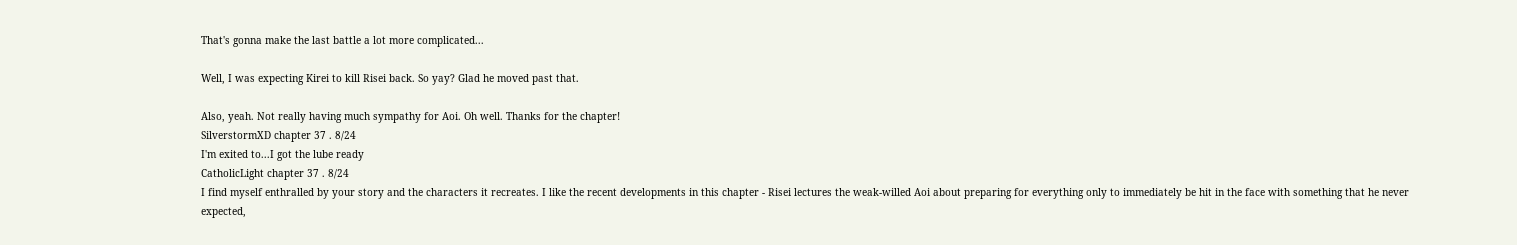That's gonna make the last battle a lot more complicated...

Well, I was expecting Kirei to kill Risei back. So yay? Glad he moved past that.

Also, yeah. Not really having much sympathy for Aoi. Oh well. Thanks for the chapter!
SilverstormXD chapter 37 . 8/24
I'm exited to...I got the lube ready
CatholicLight chapter 37 . 8/24
I find myself enthralled by your story and the characters it recreates. I like the recent developments in this chapter - Risei lectures the weak-willed Aoi about preparing for everything only to immediately be hit in the face with something that he never expected,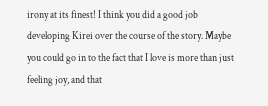irony at its finest! I think you did a good job developing Kirei over the course of the story. Maybe you could go in to the fact that I love is more than just feeling joy, and that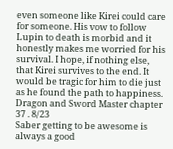even someone like Kirei could care for someone. His vow to follow Lupin to death is morbid and it honestly makes me worried for his survival. I hope, if nothing else, that Kirei survives to the end. It would be tragic for him to die just as he found the path to happiness.
Dragon and Sword Master chapter 37 . 8/23
Saber getting to be awesome is always a good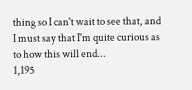thing so I can't wait to see that, and I must say that I'm quite curious as to how this will end...
1,195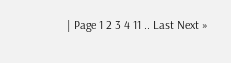| Page 1 2 3 4 11 .. Last Next »